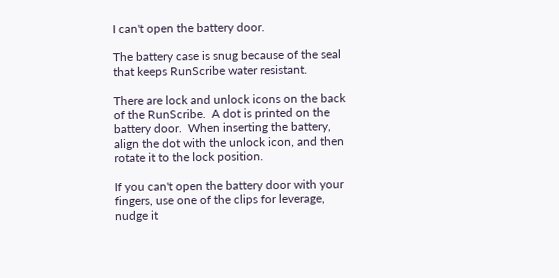I can't open the battery door.

The battery case is snug because of the seal that keeps RunScribe water resistant.

There are lock and unlock icons on the back of the RunScribe.  A dot is printed on the battery door.  When inserting the battery, align the dot with the unlock icon, and then rotate it to the lock position.

If you can't open the battery door with your fingers, use one of the clips for leverage, nudge it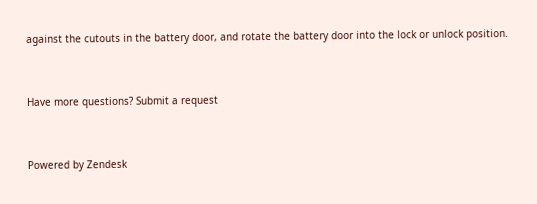against the cutouts in the battery door, and rotate the battery door into the lock or unlock position.


Have more questions? Submit a request


Powered by Zendesk